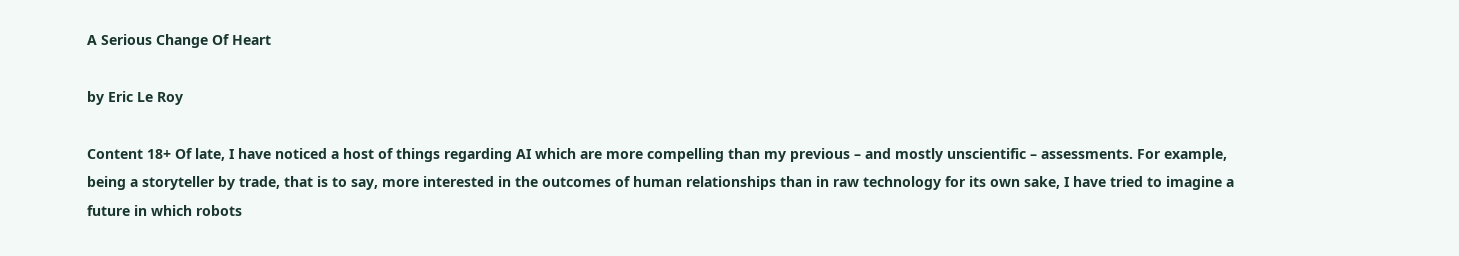A Serious Change Of Heart

by Eric Le Roy

Content 18+ Of late, I have noticed a host of things regarding AI which are more compelling than my previous – and mostly unscientific – assessments. For example, being a storyteller by trade, that is to say, more interested in the outcomes of human relationships than in raw technology for its own sake, I have tried to imagine a future in which robots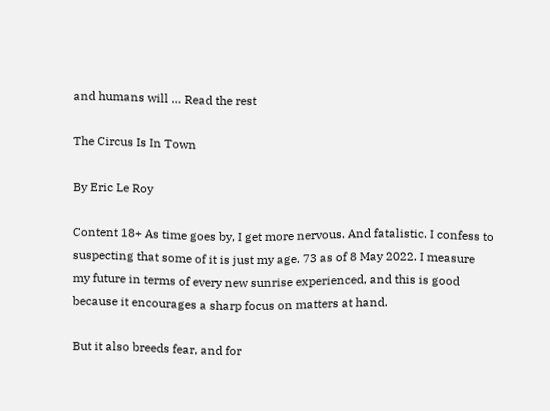and humans will … Read the rest

The Circus Is In Town

By Eric Le Roy

Content 18+ As time goes by, I get more nervous. And fatalistic. I confess to suspecting that some of it is just my age. 73 as of 8 May 2022. I measure my future in terms of every new sunrise experienced, and this is good because it encourages a sharp focus on matters at hand.

But it also breeds fear, and for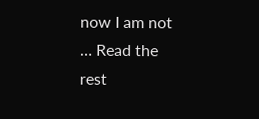now I am not … Read the rest